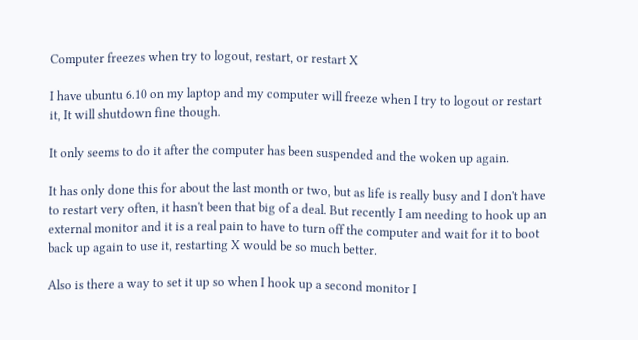Computer freezes when try to logout, restart, or restart X

I have ubuntu 6.10 on my laptop and my computer will freeze when I try to logout or restart it, It will shutdown fine though.

It only seems to do it after the computer has been suspended and the woken up again.

It has only done this for about the last month or two, but as life is really busy and I don't have to restart very often, it hasn't been that big of a deal. But recently I am needing to hook up an external monitor and it is a real pain to have to turn off the computer and wait for it to boot back up again to use it, restarting X would be so much better.

Also is there a way to set it up so when I hook up a second monitor I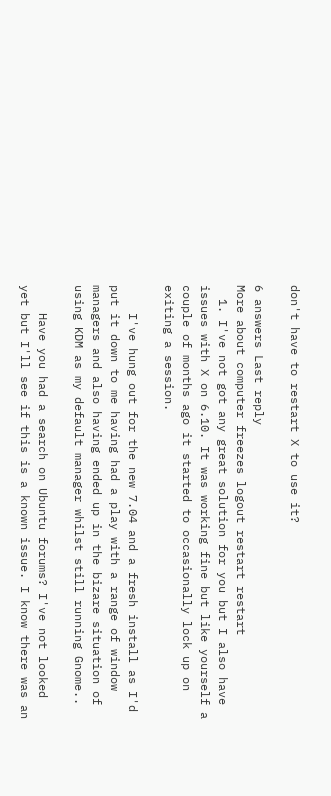don't have to restart X to use it?

6 answers Last reply
More about computer freezes logout restart restart
  1. I've not got any great solution for you but I also have issues with X on 6.10. It was working fine but like yourself a couple of months ago it started to occasionally lock up on exiting a session.

    I've hung out for the new 7.04 and a fresh install as I'd put it down to me having had a play with a range of window managers and also having ended up in the bizare situation of using KDM as my default manager whilst still running Gnome..

    Have you had a search on Ubuntu forums? I've not looked yet but I'll see if this is a known issue. I know there was an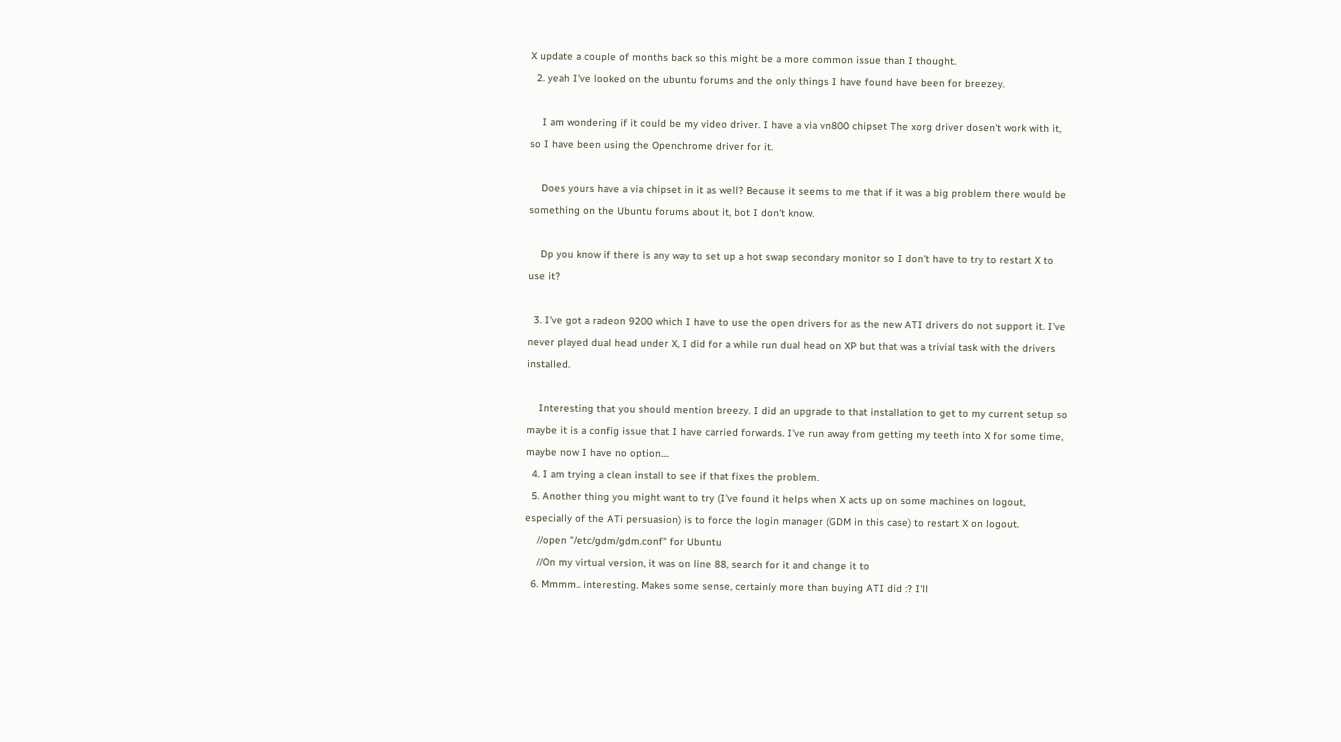X update a couple of months back so this might be a more common issue than I thought.
  2. yeah I've looked on the ubuntu forums and the only things I have found have been for breezey.

    I am wondering if it could be my video driver. I have a via vn800 chipset The xorg driver dosen't work with it, so I have been using the Openchrome driver for it.

    Does yours have a via chipset in it as well? Because it seems to me that if it was a big problem there would be something on the Ubuntu forums about it, bot I don't know.

    Dp you know if there is any way to set up a hot swap secondary monitor so I don't have to try to restart X to use it?

  3. I've got a radeon 9200 which I have to use the open drivers for as the new ATI drivers do not support it. I've never played dual head under X, I did for a while run dual head on XP but that was a trivial task with the drivers installed.

    Interesting that you should mention breezy. I did an upgrade to that installation to get to my current setup so maybe it is a config issue that I have carried forwards. I've run away from getting my teeth into X for some time, maybe now I have no option....
  4. I am trying a clean install to see if that fixes the problem.
  5. Another thing you might want to try (I've found it helps when X acts up on some machines on logout, especially of the ATi persuasion) is to force the login manager (GDM in this case) to restart X on logout.
    //open "/etc/gdm/gdm.conf" for Ubuntu
    //On my virtual version, it was on line 88, search for it and change it to
  6. Mmmm.. interesting. Makes some sense, certainly more than buying ATI did :? I'll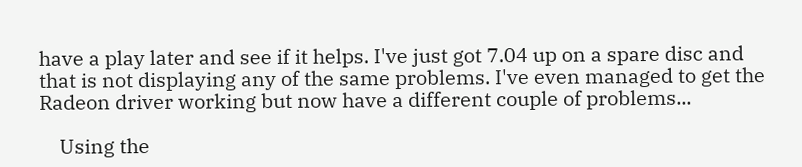have a play later and see if it helps. I've just got 7.04 up on a spare disc and that is not displaying any of the same problems. I've even managed to get the Radeon driver working but now have a different couple of problems...

    Using the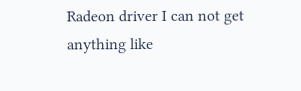Radeon driver I can not get anything like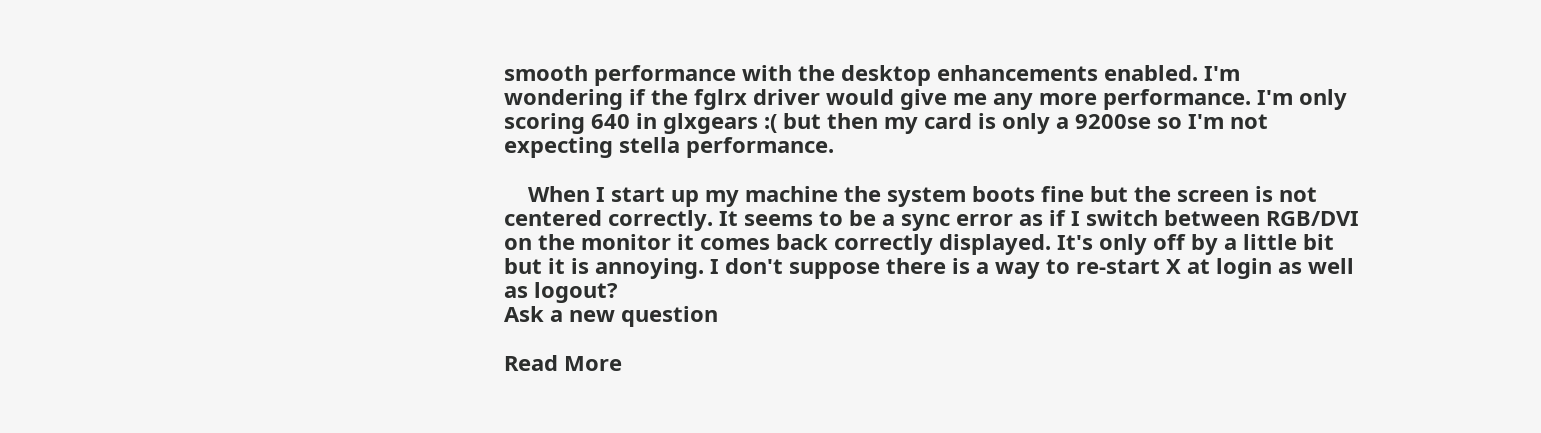smooth performance with the desktop enhancements enabled. I'm wondering if the fglrx driver would give me any more performance. I'm only scoring 640 in glxgears :( but then my card is only a 9200se so I'm not expecting stella performance.

    When I start up my machine the system boots fine but the screen is not centered correctly. It seems to be a sync error as if I switch between RGB/DVI on the monitor it comes back correctly displayed. It's only off by a little bit but it is annoying. I don't suppose there is a way to re-start X at login as well as logout?
Ask a new question

Read More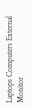Laptops Computers External Monitor